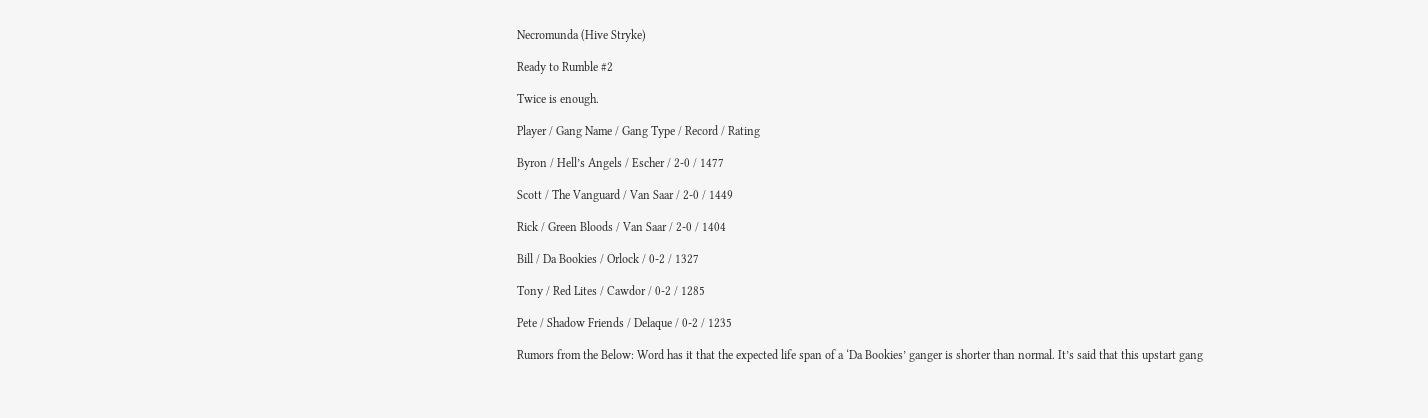Necromunda (Hive Stryke)

Ready to Rumble #2

Twice is enough.

Player / Gang Name / Gang Type / Record / Rating

Byron / Hell’s Angels / Escher / 2-0 / 1477

Scott / The Vanguard / Van Saar / 2-0 / 1449

Rick / Green Bloods / Van Saar / 2-0 / 1404

Bill / Da Bookies / Orlock / 0-2 / 1327

Tony / Red Lites / Cawdor / 0-2 / 1285

Pete / Shadow Friends / Delaque / 0-2 / 1235

Rumors from the Below: Word has it that the expected life span of a ‘Da Bookies’ ganger is shorter than normal. It’s said that this upstart gang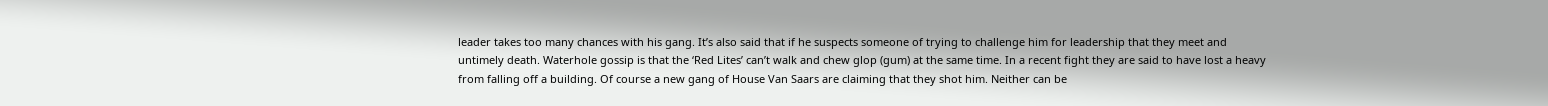leader takes too many chances with his gang. It’s also said that if he suspects someone of trying to challenge him for leadership that they meet and untimely death. Waterhole gossip is that the ‘Red Lites’ can’t walk and chew glop (gum) at the same time. In a recent fight they are said to have lost a heavy from falling off a building. Of course a new gang of House Van Saars are claiming that they shot him. Neither can be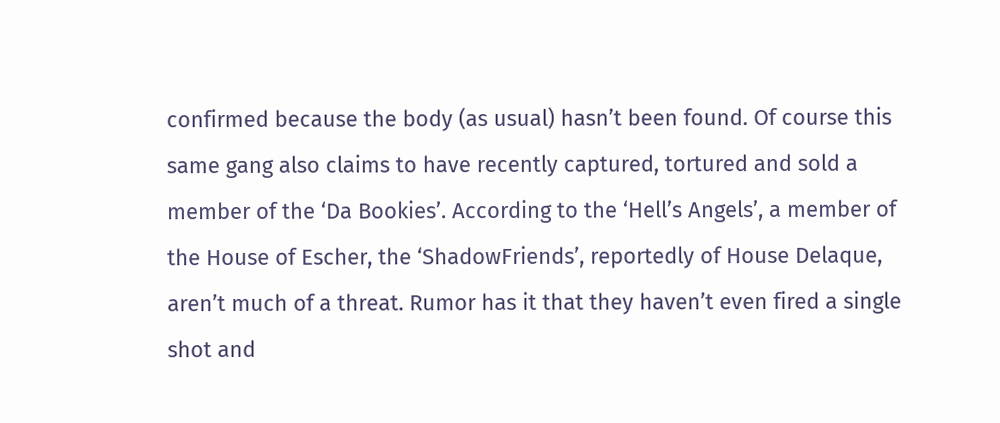confirmed because the body (as usual) hasn’t been found. Of course this same gang also claims to have recently captured, tortured and sold a member of the ‘Da Bookies’. According to the ‘Hell’s Angels’, a member of the House of Escher, the ‘ShadowFriends’, reportedly of House Delaque, aren’t much of a threat. Rumor has it that they haven’t even fired a single shot and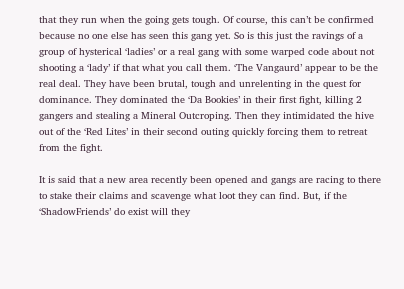that they run when the going gets tough. Of course, this can’t be confirmed because no one else has seen this gang yet. So is this just the ravings of a group of hysterical ‘ladies’ or a real gang with some warped code about not shooting a ‘lady’ if that what you call them. ‘The Vangaurd’ appear to be the real deal. They have been brutal, tough and unrelenting in the quest for dominance. They dominated the ‘Da Bookies’ in their first fight, killing 2 gangers and stealing a Mineral Outcroping. Then they intimidated the hive out of the ‘Red Lites’ in their second outing quickly forcing them to retreat from the fight.

It is said that a new area recently been opened and gangs are racing to there to stake their claims and scavenge what loot they can find. But, if the ‘ShadowFriends’ do exist will they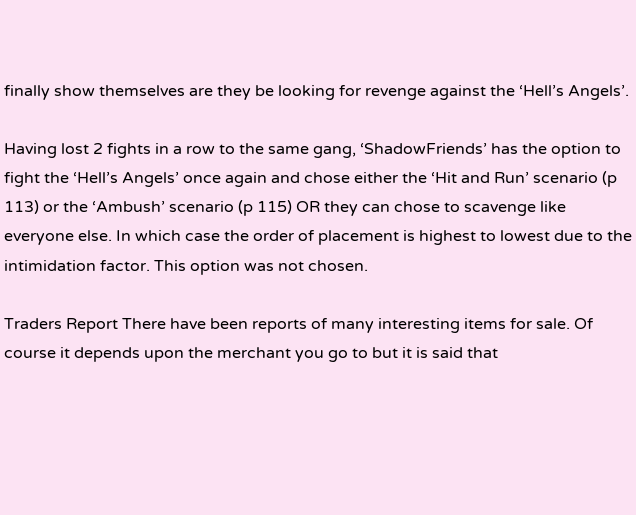finally show themselves are they be looking for revenge against the ‘Hell’s Angels’.

Having lost 2 fights in a row to the same gang, ‘ShadowFriends’ has the option to fight the ‘Hell’s Angels’ once again and chose either the ‘Hit and Run’ scenario (p 113) or the ‘Ambush’ scenario (p 115) OR they can chose to scavenge like everyone else. In which case the order of placement is highest to lowest due to the intimidation factor. This option was not chosen.

Traders Report There have been reports of many interesting items for sale. Of course it depends upon the merchant you go to but it is said that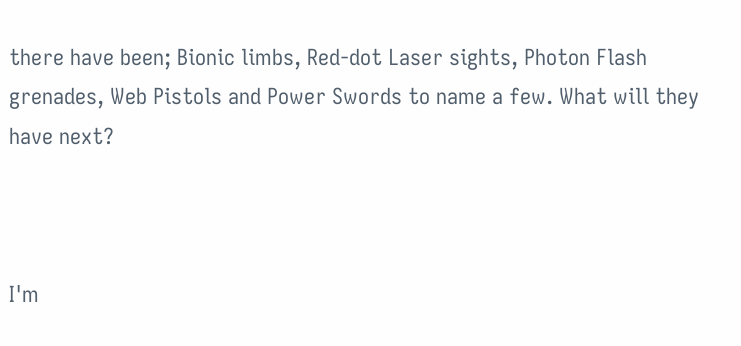there have been; Bionic limbs, Red-dot Laser sights, Photon Flash grenades, Web Pistols and Power Swords to name a few. What will they have next?



I'm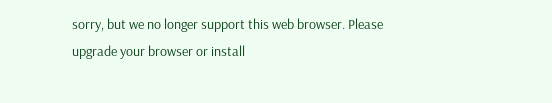sorry, but we no longer support this web browser. Please upgrade your browser or install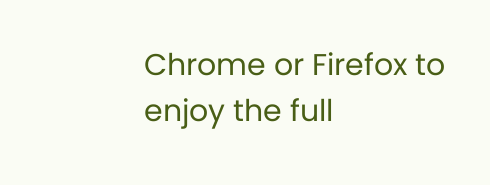Chrome or Firefox to enjoy the full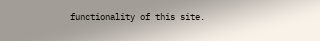functionality of this site.